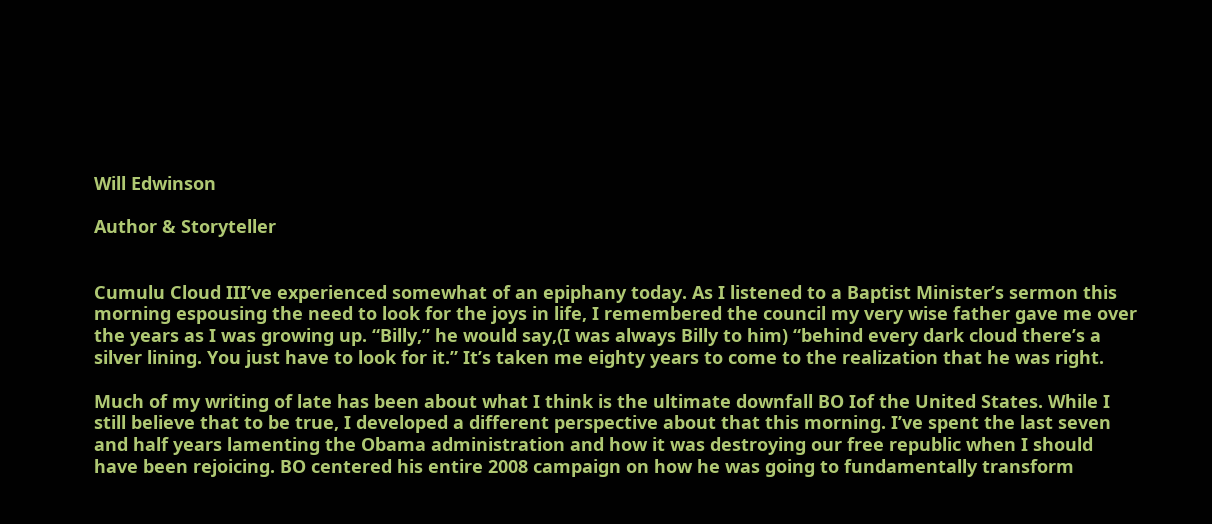Will Edwinson

Author & Storyteller


Cumulu Cloud III’ve experienced somewhat of an epiphany today. As I listened to a Baptist Minister’s sermon this morning espousing the need to look for the joys in life, I remembered the council my very wise father gave me over the years as I was growing up. “Billy,” he would say,(I was always Billy to him) “behind every dark cloud there’s a silver lining. You just have to look for it.” It’s taken me eighty years to come to the realization that he was right.

Much of my writing of late has been about what I think is the ultimate downfall BO Iof the United States. While I still believe that to be true, I developed a different perspective about that this morning. I’ve spent the last seven and half years lamenting the Obama administration and how it was destroying our free republic when I should have been rejoicing. BO centered his entire 2008 campaign on how he was going to fundamentally transform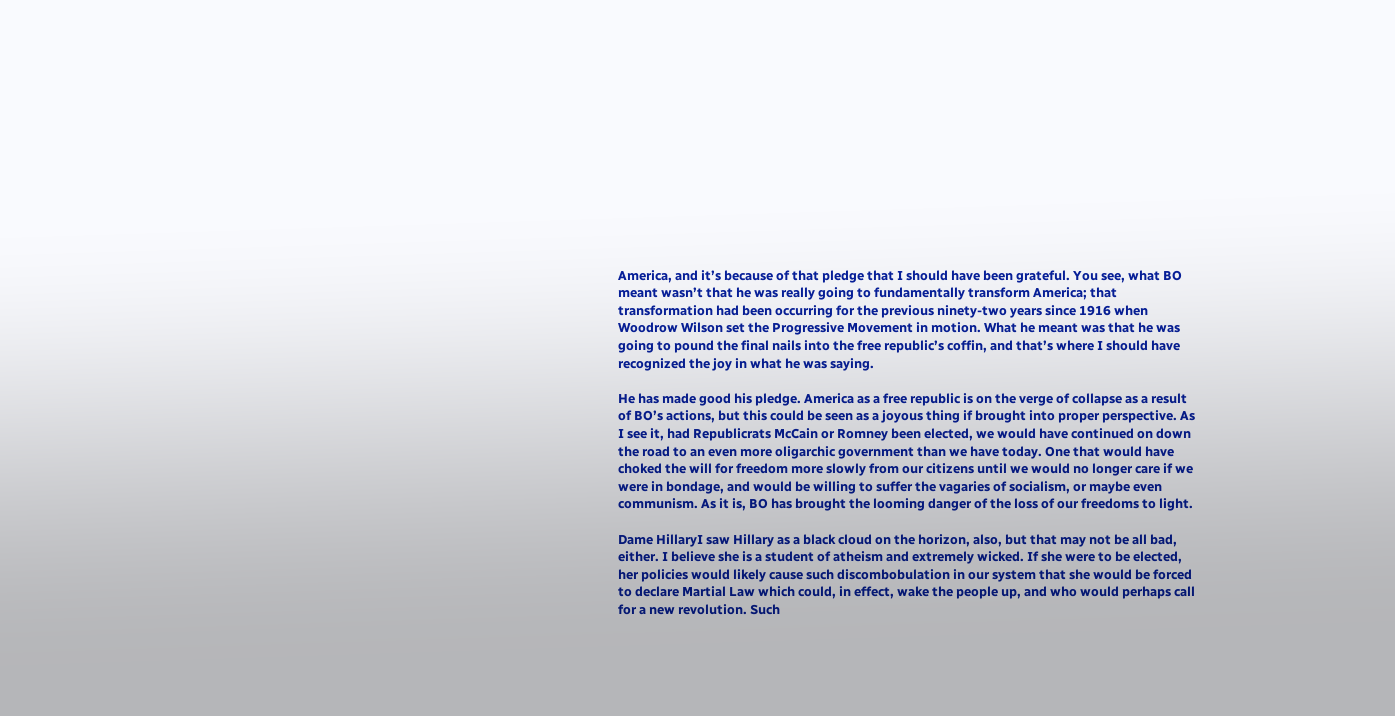America, and it’s because of that pledge that I should have been grateful. You see, what BO meant wasn’t that he was really going to fundamentally transform America; that transformation had been occurring for the previous ninety-two years since 1916 when Woodrow Wilson set the Progressive Movement in motion. What he meant was that he was going to pound the final nails into the free republic’s coffin, and that’s where I should have recognized the joy in what he was saying.

He has made good his pledge. America as a free republic is on the verge of collapse as a result of BO’s actions, but this could be seen as a joyous thing if brought into proper perspective. As I see it, had Republicrats McCain or Romney been elected, we would have continued on down the road to an even more oligarchic government than we have today. One that would have choked the will for freedom more slowly from our citizens until we would no longer care if we were in bondage, and would be willing to suffer the vagaries of socialism, or maybe even communism. As it is, BO has brought the looming danger of the loss of our freedoms to light.

Dame HillaryI saw Hillary as a black cloud on the horizon, also, but that may not be all bad, either. I believe she is a student of atheism and extremely wicked. If she were to be elected, her policies would likely cause such discombobulation in our system that she would be forced to declare Martial Law which could, in effect, wake the people up, and who would perhaps call for a new revolution. Such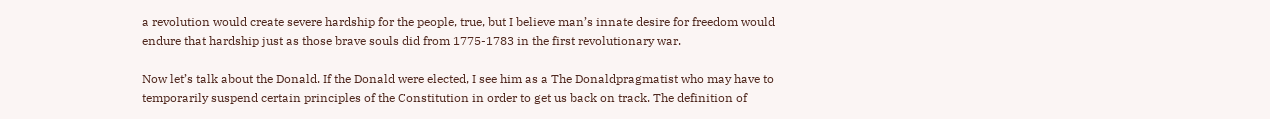a revolution would create severe hardship for the people, true, but I believe man’s innate desire for freedom would endure that hardship just as those brave souls did from 1775-1783 in the first revolutionary war.

Now let’s talk about the Donald. If the Donald were elected, I see him as a The Donaldpragmatist who may have to temporarily suspend certain principles of the Constitution in order to get us back on track. The definition of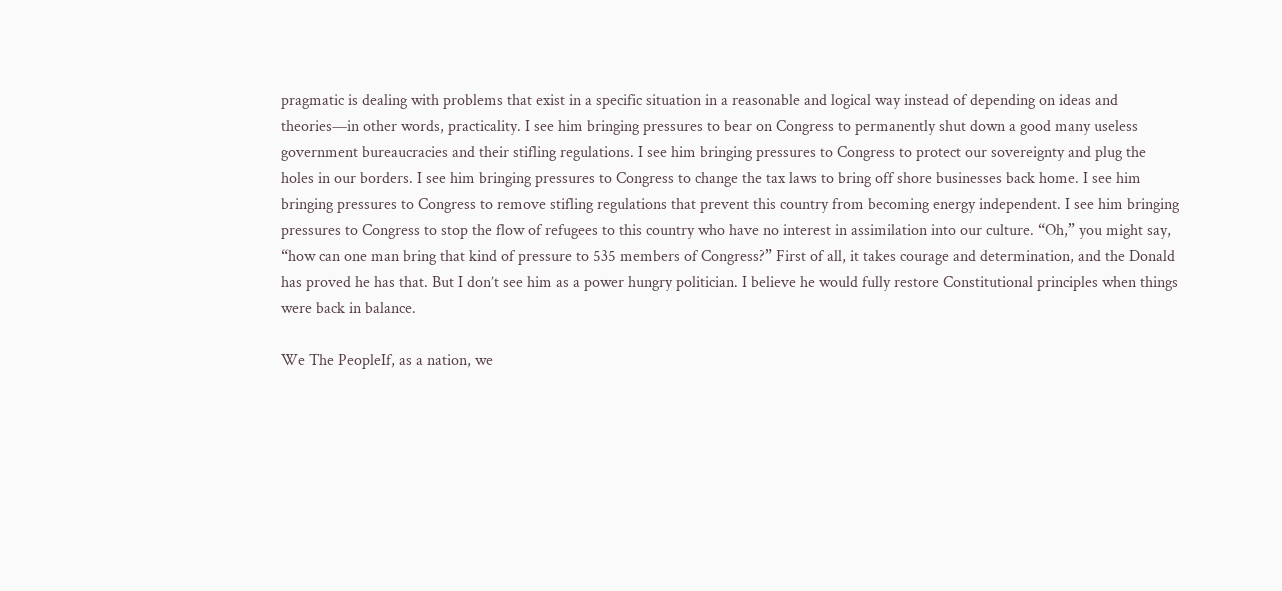pragmatic is dealing with problems that exist in a specific situation in a reasonable and logical way instead of depending on ideas and theories—in other words, practicality. I see him bringing pressures to bear on Congress to permanently shut down a good many useless government bureaucracies and their stifling regulations. I see him bringing pressures to Congress to protect our sovereignty and plug the holes in our borders. I see him bringing pressures to Congress to change the tax laws to bring off shore businesses back home. I see him bringing pressures to Congress to remove stifling regulations that prevent this country from becoming energy independent. I see him bringing pressures to Congress to stop the flow of refugees to this country who have no interest in assimilation into our culture. “Oh,” you might say, “how can one man bring that kind of pressure to 535 members of Congress?” First of all, it takes courage and determination, and the Donald has proved he has that. But I don’t see him as a power hungry politician. I believe he would fully restore Constitutional principles when things were back in balance.

We The PeopleIf, as a nation, we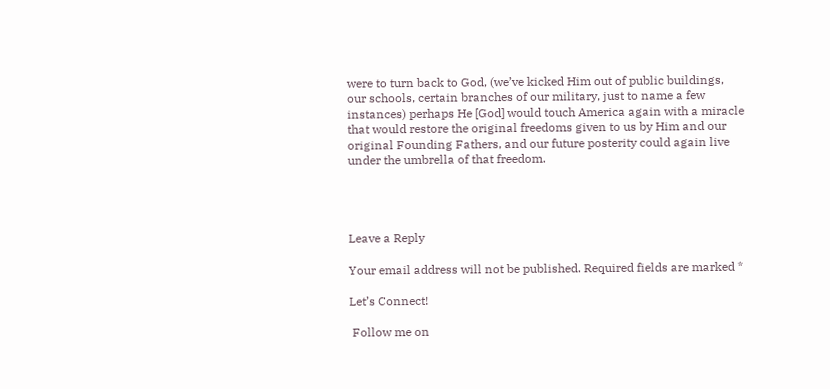were to turn back to God, (we’ve kicked Him out of public buildings, our schools, certain branches of our military, just to name a few instances) perhaps He [God] would touch America again with a miracle that would restore the original freedoms given to us by Him and our original Founding Fathers, and our future posterity could again live under the umbrella of that freedom.




Leave a Reply

Your email address will not be published. Required fields are marked *

Let’s Connect!

 Follow me on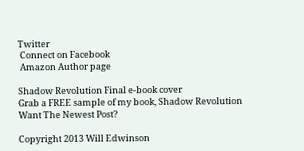Twitter
 Connect on Facebook
 Amazon Author page

Shadow Revolution Final e-book cover
Grab a FREE sample of my book, Shadow Revolution
Want The Newest Post?

Copyright 2013 Will Edwinson